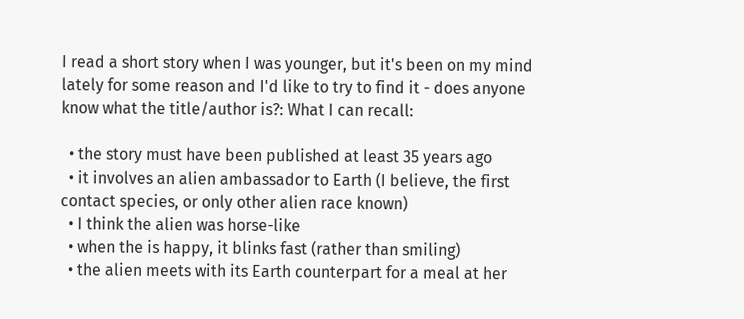I read a short story when I was younger, but it's been on my mind lately for some reason and I'd like to try to find it - does anyone know what the title/author is?: What I can recall:

  • the story must have been published at least 35 years ago
  • it involves an alien ambassador to Earth (I believe, the first contact species, or only other alien race known)
  • I think the alien was horse-like
  • when the is happy, it blinks fast (rather than smiling)
  • the alien meets with its Earth counterpart for a meal at her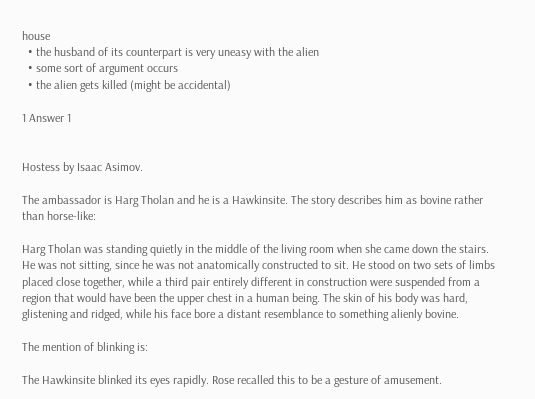house
  • the husband of its counterpart is very uneasy with the alien
  • some sort of argument occurs
  • the alien gets killed (might be accidental)

1 Answer 1


Hostess by Isaac Asimov.

The ambassador is Harg Tholan and he is a Hawkinsite. The story describes him as bovine rather than horse-like:

Harg Tholan was standing quietly in the middle of the living room when she came down the stairs. He was not sitting, since he was not anatomically constructed to sit. He stood on two sets of limbs placed close together, while a third pair entirely different in construction were suspended from a region that would have been the upper chest in a human being. The skin of his body was hard, glistening and ridged, while his face bore a distant resemblance to something alienly bovine.

The mention of blinking is:

The Hawkinsite blinked its eyes rapidly. Rose recalled this to be a gesture of amusement.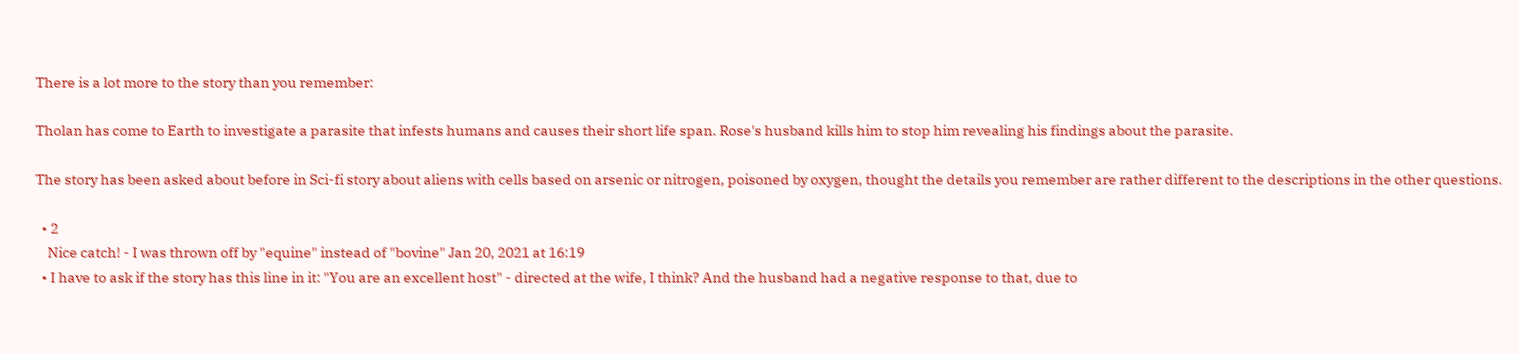There is a lot more to the story than you remember:

Tholan has come to Earth to investigate a parasite that infests humans and causes their short life span. Rose's husband kills him to stop him revealing his findings about the parasite.

The story has been asked about before in Sci-fi story about aliens with cells based on arsenic or nitrogen, poisoned by oxygen, thought the details you remember are rather different to the descriptions in the other questions.

  • 2
    Nice catch! - I was thrown off by "equine" instead of "bovine" Jan 20, 2021 at 16:19
  • I have to ask if the story has this line in it: "You are an excellent host" - directed at the wife, I think? And the husband had a negative response to that, due to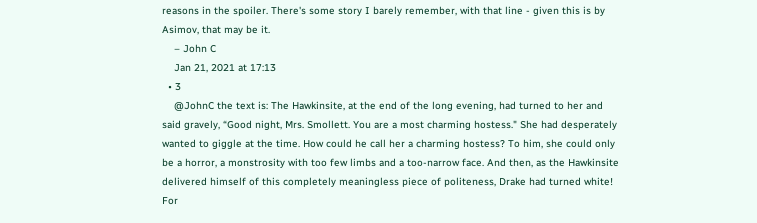reasons in the spoiler. There's some story I barely remember, with that line - given this is by Asimov, that may be it.
    – John C
    Jan 21, 2021 at 17:13
  • 3
    @JohnC the text is: The Hawkinsite, at the end of the long evening, had turned to her and said gravely, “Good night, Mrs. Smollett. You are a most charming hostess." She had desperately wanted to giggle at the time. How could he call her a charming hostess? To him, she could only be a horror, a monstrosity with too few limbs and a too-narrow face. And then, as the Hawkinsite delivered himself of this completely meaningless piece of politeness, Drake had turned white! For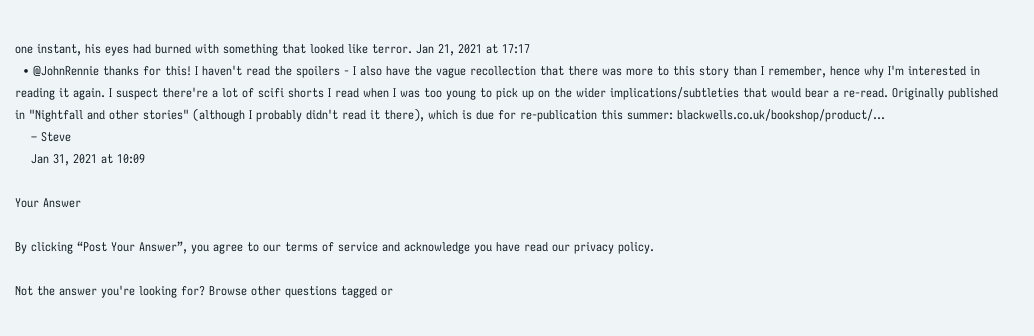one instant, his eyes had burned with something that looked like terror. Jan 21, 2021 at 17:17
  • @JohnRennie thanks for this! I haven't read the spoilers - I also have the vague recollection that there was more to this story than I remember, hence why I'm interested in reading it again. I suspect there're a lot of scifi shorts I read when I was too young to pick up on the wider implications/subtleties that would bear a re-read. Originally published in "Nightfall and other stories" (although I probably didn't read it there), which is due for re-publication this summer: blackwells.co.uk/bookshop/product/…
    – Steve
    Jan 31, 2021 at 10:09

Your Answer

By clicking “Post Your Answer”, you agree to our terms of service and acknowledge you have read our privacy policy.

Not the answer you're looking for? Browse other questions tagged or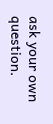ask your own question.